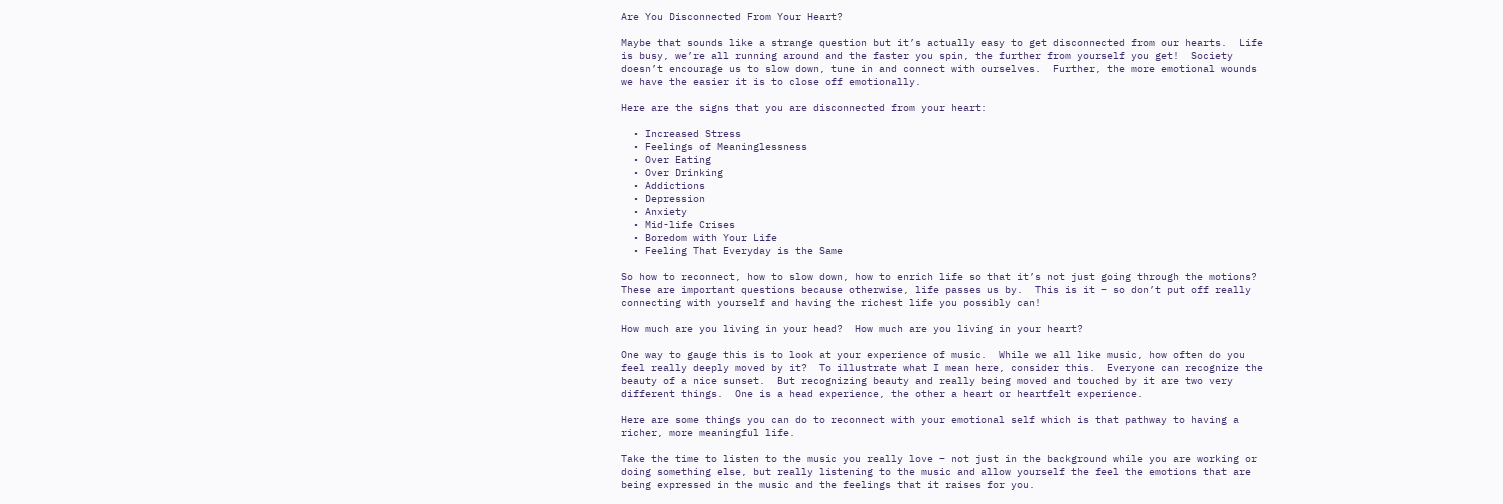Are You Disconnected From Your Heart?

Maybe that sounds like a strange question but it’s actually easy to get disconnected from our hearts.  Life is busy, we’re all running around and the faster you spin, the further from yourself you get!  Society doesn’t encourage us to slow down, tune in and connect with ourselves.  Further, the more emotional wounds we have the easier it is to close off emotionally.

Here are the signs that you are disconnected from your heart:

  • Increased Stress
  • Feelings of Meaninglessness
  • Over Eating
  • Over Drinking
  • Addictions
  • Depression
  • Anxiety
  • Mid-life Crises
  • Boredom with Your Life
  • Feeling That Everyday is the Same

So how to reconnect, how to slow down, how to enrich life so that it’s not just going through the motions?  These are important questions because otherwise, life passes us by.  This is it – so don’t put off really connecting with yourself and having the richest life you possibly can!

How much are you living in your head?  How much are you living in your heart?

One way to gauge this is to look at your experience of music.  While we all like music, how often do you feel really deeply moved by it?  To illustrate what I mean here, consider this.  Everyone can recognize the beauty of a nice sunset.  But recognizing beauty and really being moved and touched by it are two very different things.  One is a head experience, the other a heart or heartfelt experience.

Here are some things you can do to reconnect with your emotional self which is that pathway to having a richer, more meaningful life.

Take the time to listen to the music you really love – not just in the background while you are working or doing something else, but really listening to the music and allow yourself the feel the emotions that are being expressed in the music and the feelings that it raises for you.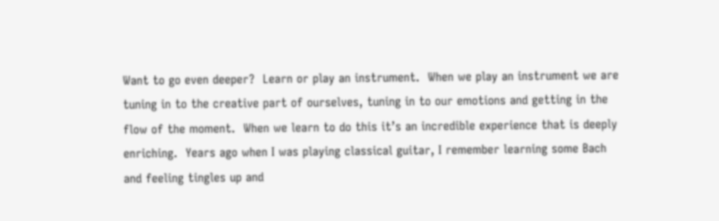Want to go even deeper?  Learn or play an instrument.  When we play an instrument we are tuning in to the creative part of ourselves, tuning in to our emotions and getting in the flow of the moment.  When we learn to do this it’s an incredible experience that is deeply enriching.  Years ago when I was playing classical guitar, I remember learning some Bach and feeling tingles up and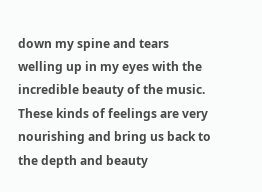down my spine and tears welling up in my eyes with the incredible beauty of the music.  These kinds of feelings are very nourishing and bring us back to the depth and beauty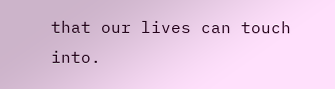that our lives can touch into.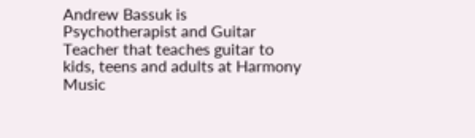Andrew Bassuk is Psychotherapist and Guitar Teacher that teaches guitar to kids, teens and adults at Harmony Music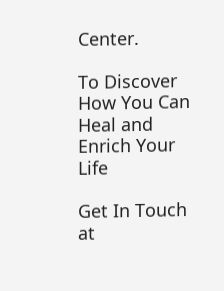Center.

To Discover How You Can Heal and Enrich Your Life

Get In Touch at